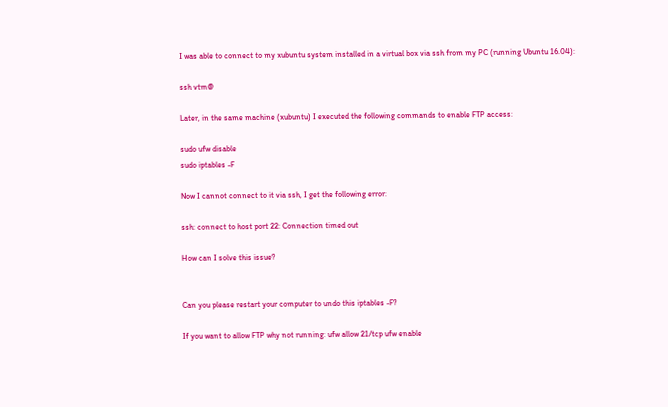I was able to connect to my xubuntu system installed in a virtual box via ssh from my PC (running Ubuntu 16.04):

ssh vtm@

Later, in the same machine (xubuntu) I executed the following commands to enable FTP access:

sudo ufw disable
sudo iptables -F

Now I cannot connect to it via ssh, I get the following error:

ssh: connect to host port 22: Connection timed out

How can I solve this issue?


Can you please restart your computer to undo this iptables -F?

If you want to allow FTP why not running: ufw allow 21/tcp ufw enable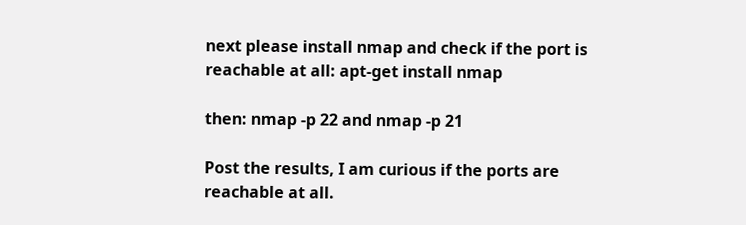next please install nmap and check if the port is reachable at all: apt-get install nmap

then: nmap -p 22 and nmap -p 21

Post the results, I am curious if the ports are reachable at all.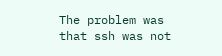The problem was that ssh was not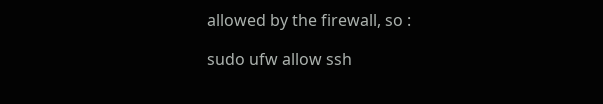allowed by the firewall, so :

sudo ufw allow ssh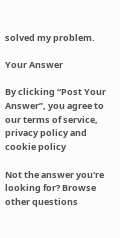solved my problem.

Your Answer

By clicking “Post Your Answer”, you agree to our terms of service, privacy policy and cookie policy

Not the answer you're looking for? Browse other questions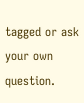tagged or ask your own question.